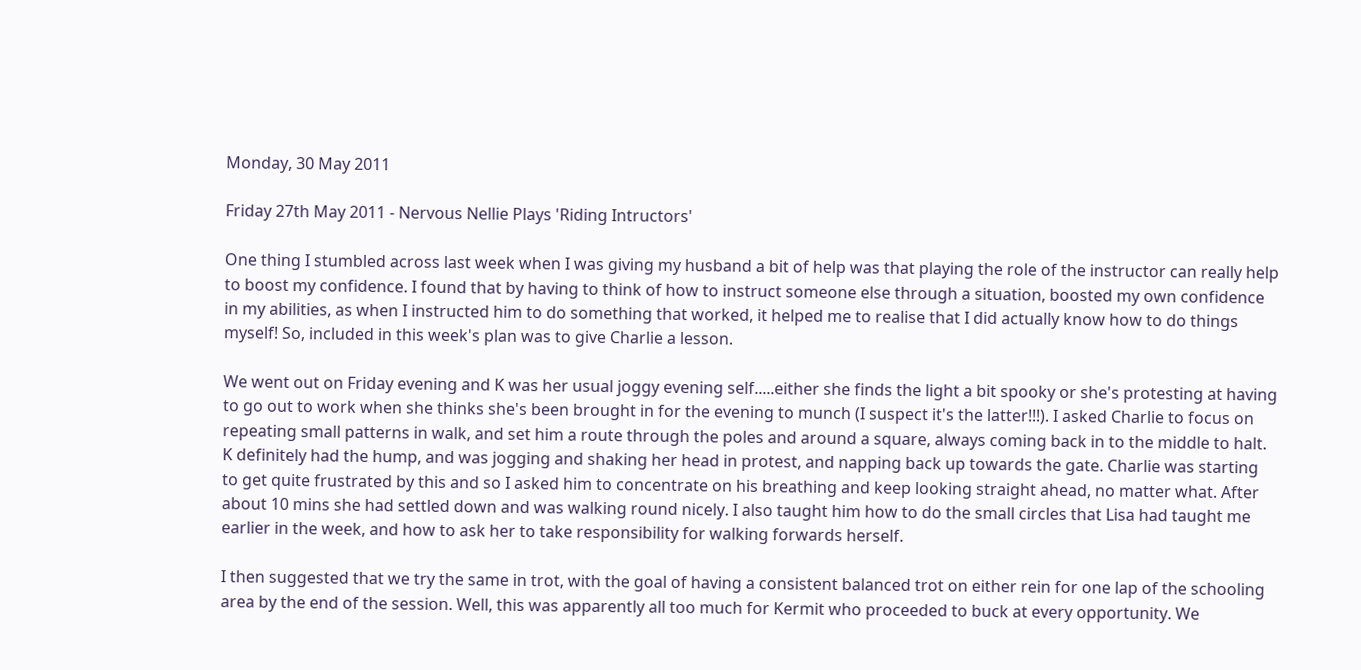Monday, 30 May 2011

Friday 27th May 2011 - Nervous Nellie Plays 'Riding Intructors'

One thing I stumbled across last week when I was giving my husband a bit of help was that playing the role of the instructor can really help to boost my confidence. I found that by having to think of how to instruct someone else through a situation, boosted my own confidence in my abilities, as when I instructed him to do something that worked, it helped me to realise that I did actually know how to do things myself! So, included in this week's plan was to give Charlie a lesson.

We went out on Friday evening and K was her usual joggy evening self.....either she finds the light a bit spooky or she's protesting at having to go out to work when she thinks she's been brought in for the evening to munch (I suspect it's the latter!!!). I asked Charlie to focus on repeating small patterns in walk, and set him a route through the poles and around a square, always coming back in to the middle to halt. K definitely had the hump, and was jogging and shaking her head in protest, and napping back up towards the gate. Charlie was starting to get quite frustrated by this and so I asked him to concentrate on his breathing and keep looking straight ahead, no matter what. After about 10 mins she had settled down and was walking round nicely. I also taught him how to do the small circles that Lisa had taught me earlier in the week, and how to ask her to take responsibility for walking forwards herself.

I then suggested that we try the same in trot, with the goal of having a consistent balanced trot on either rein for one lap of the schooling area by the end of the session. Well, this was apparently all too much for Kermit who proceeded to buck at every opportunity. We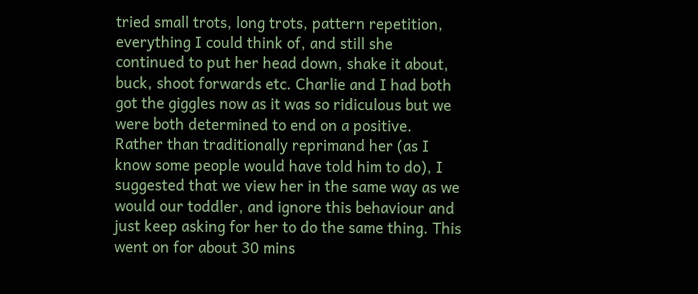tried small trots, long trots, pattern repetition, everything I could think of, and still she continued to put her head down, shake it about, buck, shoot forwards etc. Charlie and I had both got the giggles now as it was so ridiculous but we were both determined to end on a positive. Rather than traditionally reprimand her (as I know some people would have told him to do), I suggested that we view her in the same way as we would our toddler, and ignore this behaviour and just keep asking for her to do the same thing. This went on for about 30 mins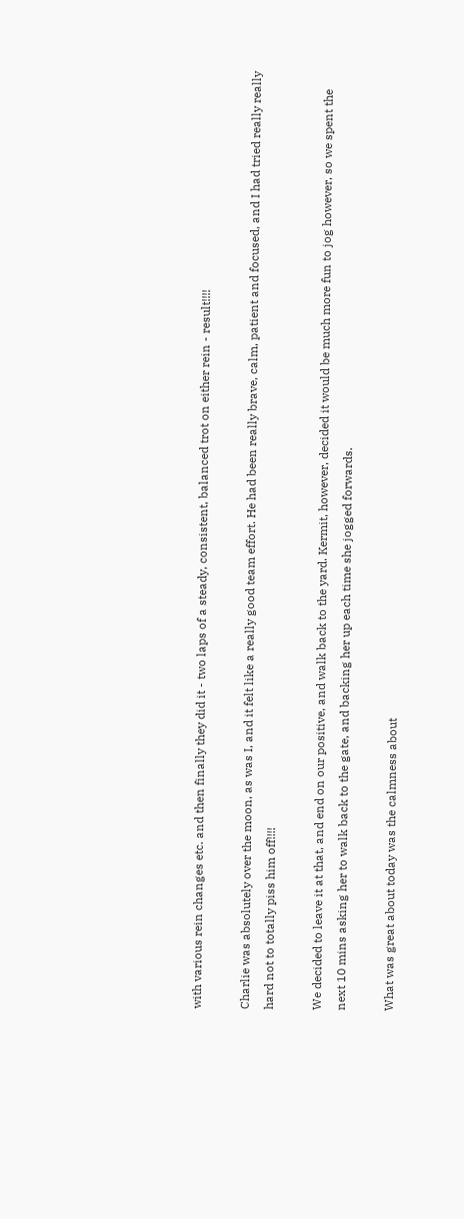with various rein changes etc. and then finally they did it - two laps of a steady, consistent, balanced trot on either rein - result!!!!

Charlie was absolutely over the moon, as was I, and it felt like a really good team effort. He had been really brave, calm, patient and focused, and I had tried really really hard not to totally piss him off!!!!

We decided to leave it at that, and end on our positive, and walk back to the yard. Kermit, however, decided it would be much more fun to jog however, so we spent the next 10 mins asking her to walk back to the gate, and backing her up each time she jogged forwards.

What was great about today was the calmness about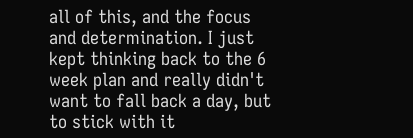all of this, and the focus and determination. I just kept thinking back to the 6 week plan and really didn't want to fall back a day, but to stick with it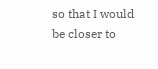so that I would be closer to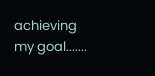achieving my goal.......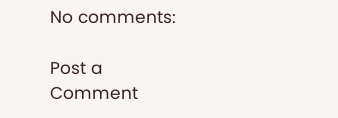No comments:

Post a Comment